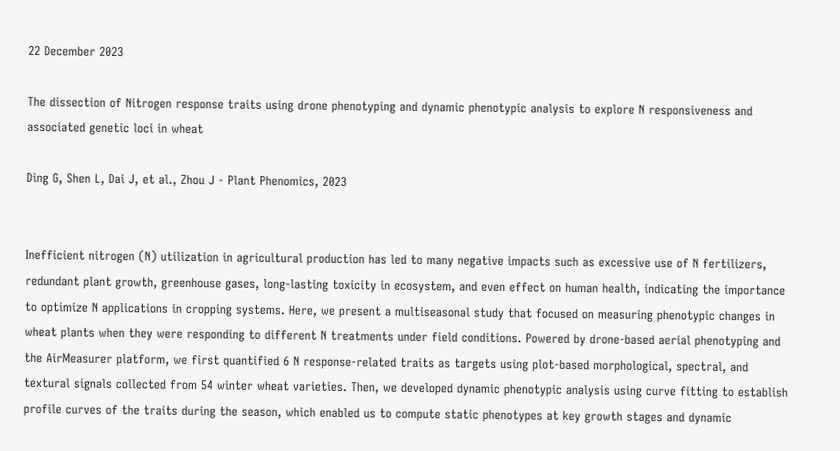22 December 2023

The dissection of Nitrogen response traits using drone phenotyping and dynamic phenotypic analysis to explore N responsiveness and associated genetic loci in wheat

Ding G, Shen L, Dai J, et al., Zhou J - Plant Phenomics, 2023


Inefficient nitrogen (N) utilization in agricultural production has led to many negative impacts such as excessive use of N fertilizers, redundant plant growth, greenhouse gases, long-lasting toxicity in ecosystem, and even effect on human health, indicating the importance to optimize N applications in cropping systems. Here, we present a multiseasonal study that focused on measuring phenotypic changes in wheat plants when they were responding to different N treatments under field conditions. Powered by drone-based aerial phenotyping and the AirMeasurer platform, we first quantified 6 N response-related traits as targets using plot-based morphological, spectral, and textural signals collected from 54 winter wheat varieties. Then, we developed dynamic phenotypic analysis using curve fitting to establish profile curves of the traits during the season, which enabled us to compute static phenotypes at key growth stages and dynamic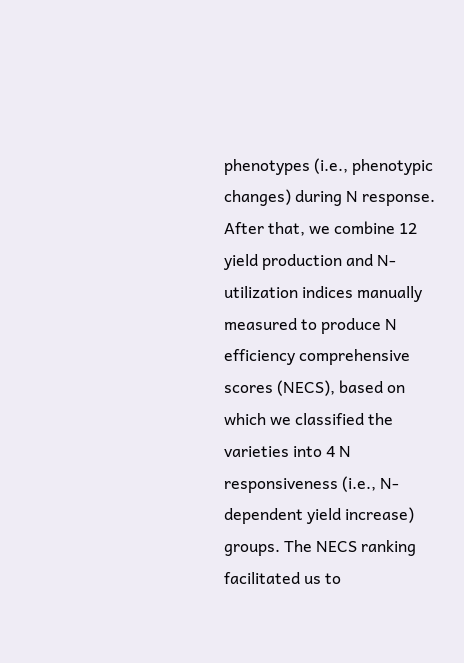phenotypes (i.e., phenotypic changes) during N response. After that, we combine 12 yield production and N-utilization indices manually measured to produce N efficiency comprehensive scores (NECS), based on which we classified the varieties into 4 N responsiveness (i.e., N-dependent yield increase) groups. The NECS ranking facilitated us to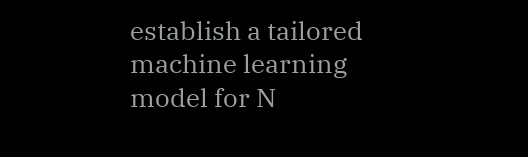establish a tailored machine learning model for N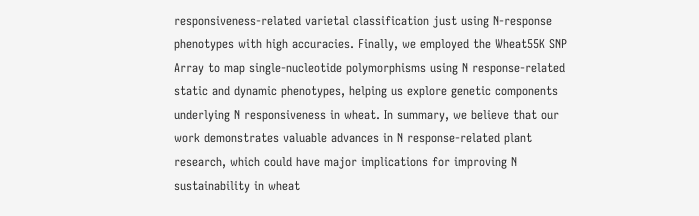responsiveness-related varietal classification just using N-response phenotypes with high accuracies. Finally, we employed the Wheat55K SNP Array to map single-nucleotide polymorphisms using N response-related static and dynamic phenotypes, helping us explore genetic components underlying N responsiveness in wheat. In summary, we believe that our work demonstrates valuable advances in N response-related plant research, which could have major implications for improving N sustainability in wheat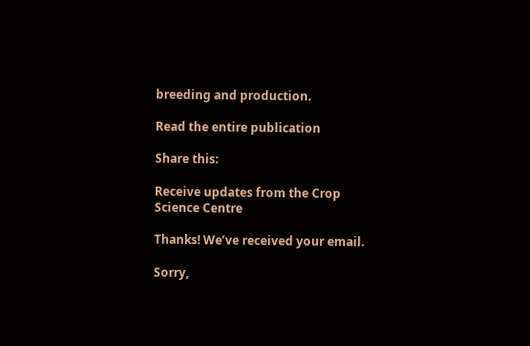breeding and production.

Read the entire publication

Share this:

Receive updates from the Crop Science Centre

Thanks! We’ve received your email.

Sorry,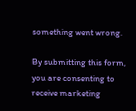something went wrong.

By submitting this form, you are consenting to receive marketing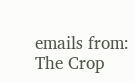emails from: The Crop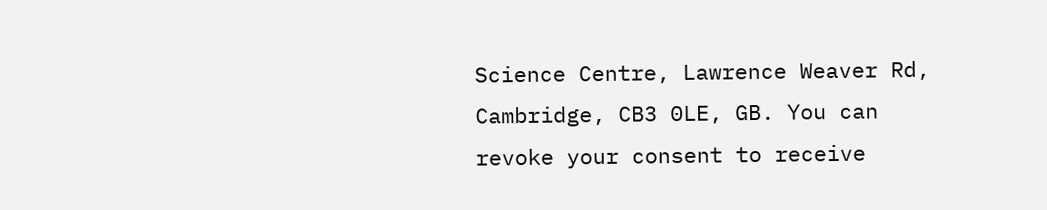Science Centre, Lawrence Weaver Rd, Cambridge, CB3 0LE, GB. You can revoke your consent to receive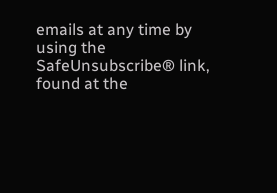emails at any time by using the SafeUnsubscribe® link, found at the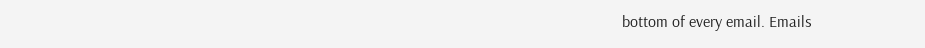bottom of every email. Emails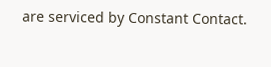are serviced by Constant Contact.